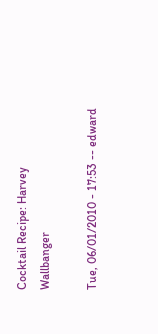Cocktail Recipe: Harvey Wallbanger

Tue, 06/01/2010 - 17:53 -- edward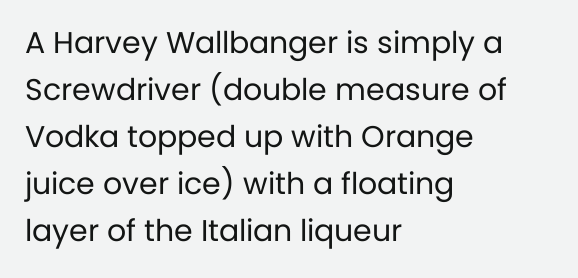A Harvey Wallbanger is simply a Screwdriver (double measure of Vodka topped up with Orange juice over ice) with a floating layer of the Italian liqueur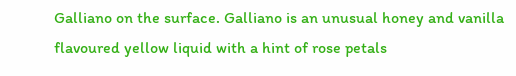Galliano on the surface. Galliano is an unusual honey and vanilla flavoured yellow liquid with a hint of rose petals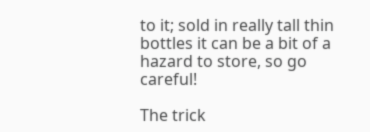to it; sold in really tall thin bottles it can be a bit of a hazard to store, so go careful!

The trick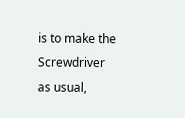is to make the Screwdriver as usual,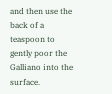and then use the back of a teaspoon to gently poor the Galliano into the surface.